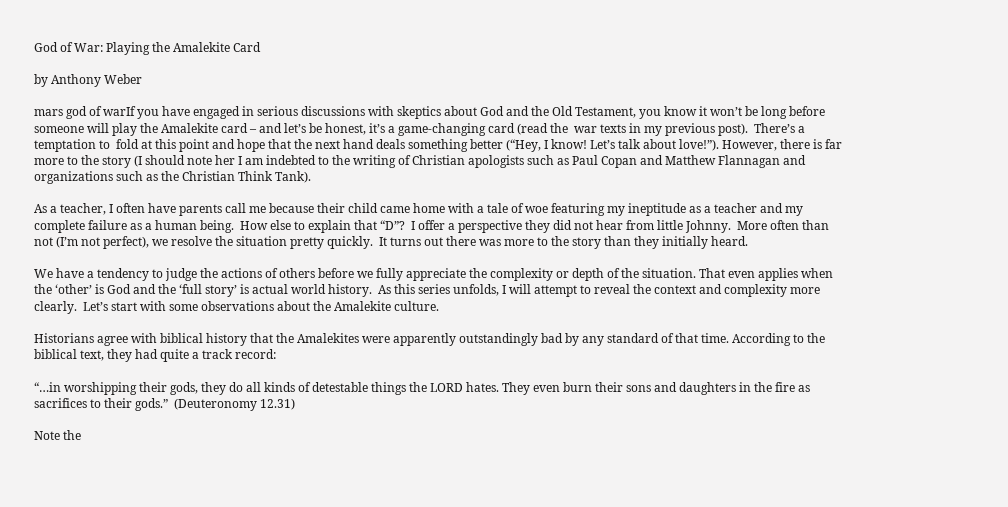God of War: Playing the Amalekite Card

by Anthony Weber

mars god of warIf you have engaged in serious discussions with skeptics about God and the Old Testament, you know it won’t be long before someone will play the Amalekite card – and let’s be honest, it’s a game-changing card (read the  war texts in my previous post).  There’s a temptation to  fold at this point and hope that the next hand deals something better (“Hey, I know! Let’s talk about love!”). However, there is far more to the story (I should note her I am indebted to the writing of Christian apologists such as Paul Copan and Matthew Flannagan and organizations such as the Christian Think Tank).

As a teacher, I often have parents call me because their child came home with a tale of woe featuring my ineptitude as a teacher and my complete failure as a human being.  How else to explain that “D”?  I offer a perspective they did not hear from little Johnny.  More often than not (I’m not perfect), we resolve the situation pretty quickly.  It turns out there was more to the story than they initially heard.

We have a tendency to judge the actions of others before we fully appreciate the complexity or depth of the situation. That even applies when the ‘other’ is God and the ‘full story’ is actual world history.  As this series unfolds, I will attempt to reveal the context and complexity more clearly.  Let’s start with some observations about the Amalekite culture.

Historians agree with biblical history that the Amalekites were apparently outstandingly bad by any standard of that time. According to the biblical text, they had quite a track record:

“…in worshipping their gods, they do all kinds of detestable things the LORD hates. They even burn their sons and daughters in the fire as sacrifices to their gods.”  (Deuteronomy 12.31)

Note the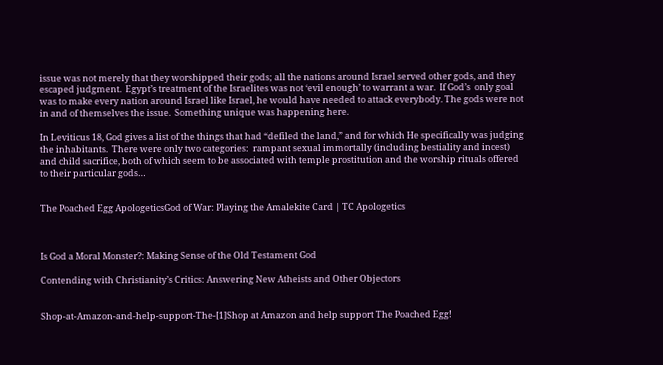issue was not merely that they worshipped their gods; all the nations around Israel served other gods, and they escaped judgment.  Egypt’s treatment of the Israelites was not ‘evil enough’ to warrant a war.  If God’s  only goal was to make every nation around Israel like Israel, he would have needed to attack everybody. The gods were not in and of themselves the issue.  Something unique was happening here.

In Leviticus 18, God gives a list of the things that had “defiled the land,” and for which He specifically was judging the inhabitants.  There were only two categories:  rampant sexual immortally (including bestiality and incest) and child sacrifice, both of which seem to be associated with temple prostitution and the worship rituals offered to their particular gods…


The Poached Egg ApologeticsGod of War: Playing the Amalekite Card | TC Apologetics



Is God a Moral Monster?: Making Sense of the Old Testament God

Contending with Christianity’s Critics: Answering New Atheists and Other Objectors


Shop-at-Amazon-and-help-support-The-[1]Shop at Amazon and help support The Poached Egg!